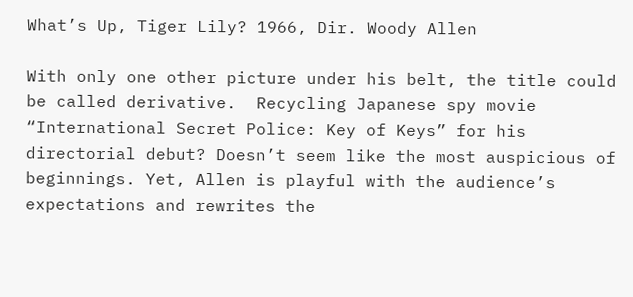What’s Up, Tiger Lily? 1966, Dir. Woody Allen

With only one other picture under his belt, the title could be called derivative.  Recycling Japanese spy movie “International Secret Police: Key of Keys” for his directorial debut? Doesn’t seem like the most auspicious of beginnings. Yet, Allen is playful with the audience’s expectations and rewrites the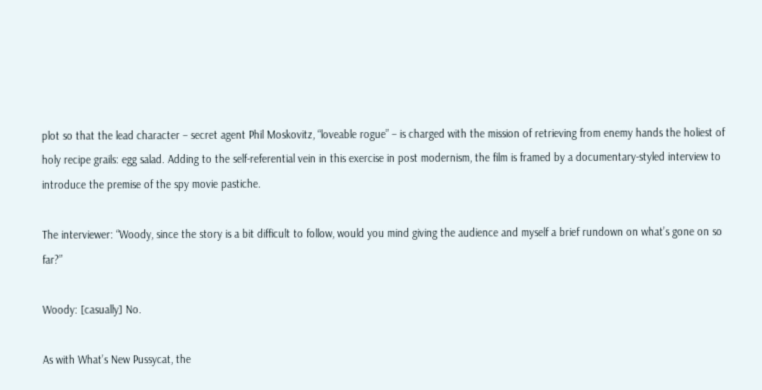plot so that the lead character – secret agent Phil Moskovitz, “loveable rogue” – is charged with the mission of retrieving from enemy hands the holiest of holy recipe grails: egg salad. Adding to the self-referential vein in this exercise in post modernism, the film is framed by a documentary-styled interview to introduce the premise of the spy movie pastiche.

The interviewer: “Woody, since the story is a bit difficult to follow, would you mind giving the audience and myself a brief rundown on what’s gone on so far?”

Woody: [casually] No.

As with What’s New Pussycat, the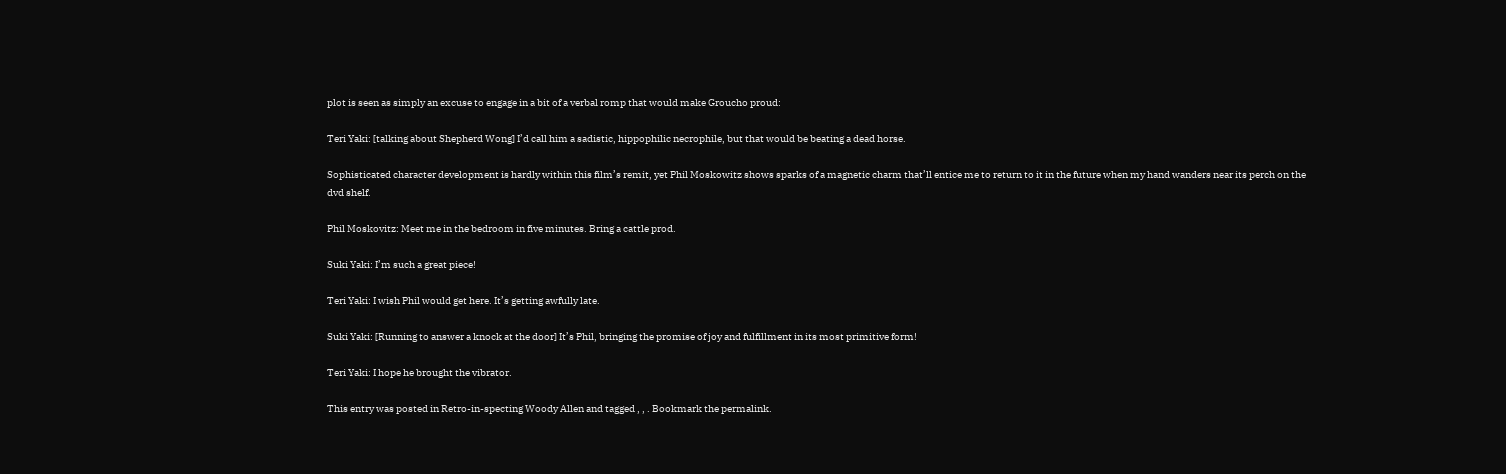plot is seen as simply an excuse to engage in a bit of a verbal romp that would make Groucho proud:

Teri Yaki: [talking about Shepherd Wong] I’d call him a sadistic, hippophilic necrophile, but that would be beating a dead horse.

Sophisticated character development is hardly within this film’s remit, yet Phil Moskowitz shows sparks of a magnetic charm that’ll entice me to return to it in the future when my hand wanders near its perch on the dvd shelf.

Phil Moskovitz: Meet me in the bedroom in five minutes. Bring a cattle prod.

Suki Yaki: I’m such a great piece!

Teri Yaki: I wish Phil would get here. It’s getting awfully late.

Suki Yaki: [Running to answer a knock at the door] It’s Phil, bringing the promise of joy and fulfillment in its most primitive form!

Teri Yaki: I hope he brought the vibrator.

This entry was posted in Retro-in-specting Woody Allen and tagged , , . Bookmark the permalink.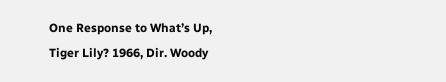One Response to What’s Up, Tiger Lily? 1966, Dir. Woody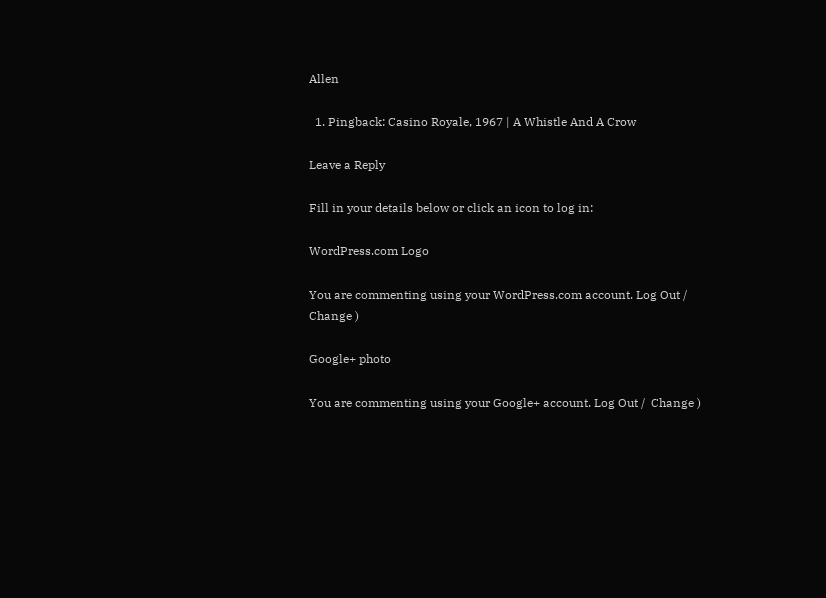Allen

  1. Pingback: Casino Royale, 1967 | A Whistle And A Crow

Leave a Reply

Fill in your details below or click an icon to log in:

WordPress.com Logo

You are commenting using your WordPress.com account. Log Out /  Change )

Google+ photo

You are commenting using your Google+ account. Log Out /  Change )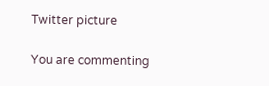Twitter picture

You are commenting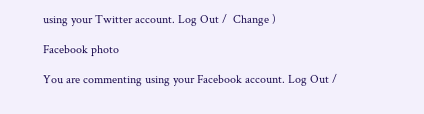using your Twitter account. Log Out /  Change )

Facebook photo

You are commenting using your Facebook account. Log Out /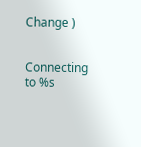Change )


Connecting to %s